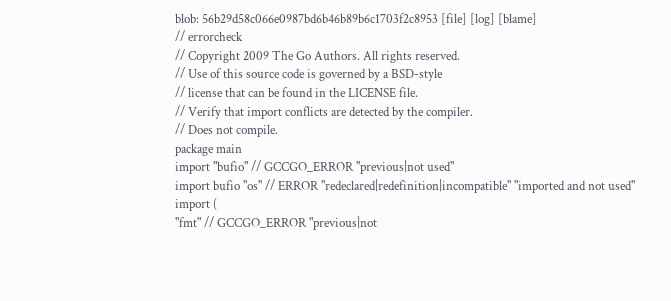blob: 56b29d58c066e0987bd6b46b89b6c1703f2c8953 [file] [log] [blame]
// errorcheck
// Copyright 2009 The Go Authors. All rights reserved.
// Use of this source code is governed by a BSD-style
// license that can be found in the LICENSE file.
// Verify that import conflicts are detected by the compiler.
// Does not compile.
package main
import "bufio" // GCCGO_ERROR "previous|not used"
import bufio "os" // ERROR "redeclared|redefinition|incompatible" "imported and not used"
import (
"fmt" // GCCGO_ERROR "previous|not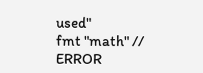used"
fmt "math" // ERROR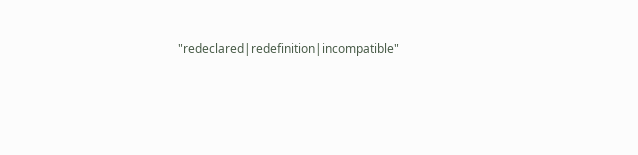"redeclared|redefinition|incompatible"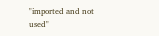"imported and not used"